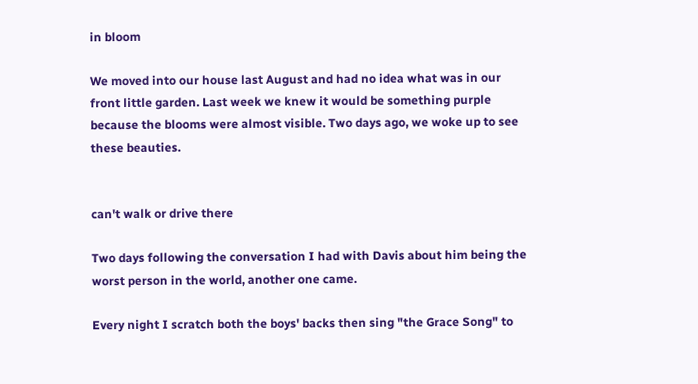in bloom

We moved into our house last August and had no idea what was in our front little garden. Last week we knew it would be something purple because the blooms were almost visible. Two days ago, we woke up to see these beauties.


can't walk or drive there

Two days following the conversation I had with Davis about him being the worst person in the world, another one came.

Every night I scratch both the boys' backs then sing "the Grace Song" to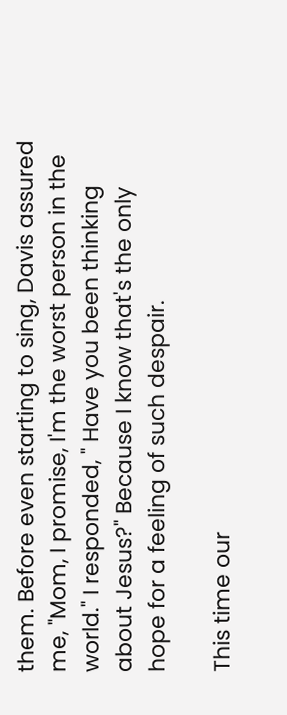them. Before even starting to sing, Davis assured me, "Mom, I promise, I'm the worst person in the world." I responded, " Have you been thinking about Jesus?" Because I know that's the only hope for a feeling of such despair.

This time our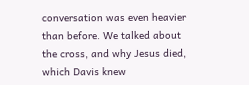conversation was even heavier than before. We talked about the cross, and why Jesus died, which Davis knew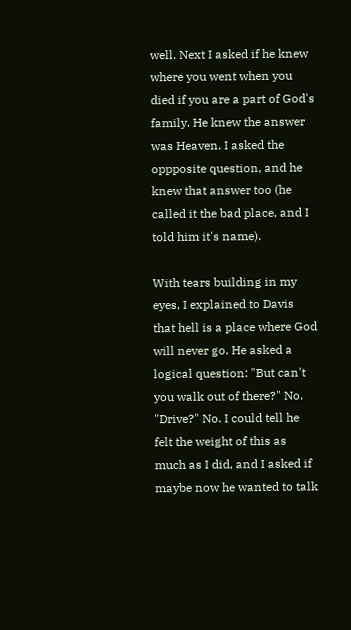well. Next I asked if he knew where you went when you died if you are a part of God's family. He knew the answer was Heaven. I asked the oppposite question, and he knew that answer too (he called it the bad place, and I told him it's name).

With tears building in my eyes, I explained to Davis that hell is a place where God will never go. He asked a logical question: "But can't you walk out of there?" No. "Drive?" No. I could tell he felt the weight of this as much as I did, and I asked if maybe now he wanted to talk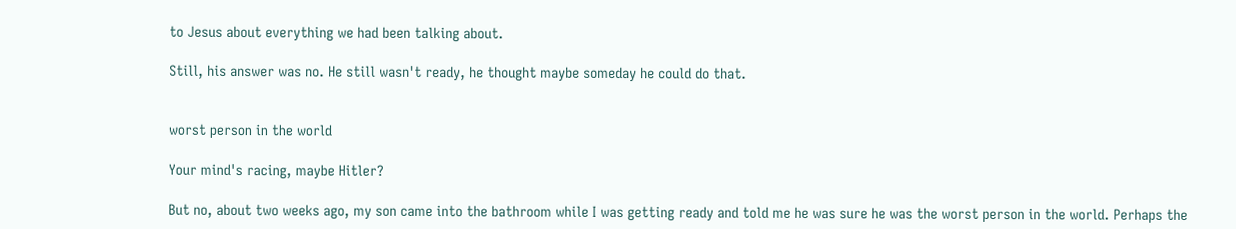to Jesus about everything we had been talking about.

Still, his answer was no. He still wasn't ready, he thought maybe someday he could do that.


worst person in the world

Your mind's racing, maybe Hitler?

But no, about two weeks ago, my son came into the bathroom while I was getting ready and told me he was sure he was the worst person in the world. Perhaps the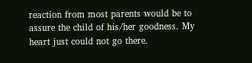reaction from most parents would be to assure the child of his/her goodness. My heart just could not go there.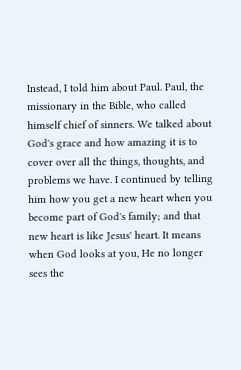Instead, I told him about Paul. Paul, the missionary in the Bible, who called himself chief of sinners. We talked about God's grace and how amazing it is to cover over all the things, thoughts, and problems we have. I continued by telling him how you get a new heart when you become part of God's family; and that new heart is like Jesus' heart. It means when God looks at you, He no longer sees the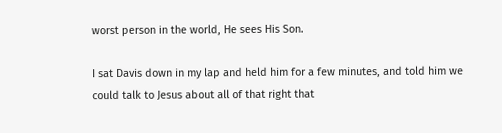worst person in the world, He sees His Son.

I sat Davis down in my lap and held him for a few minutes, and told him we could talk to Jesus about all of that right that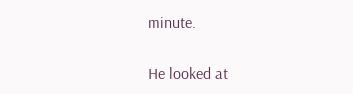minute.

He looked at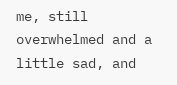me, still overwhelmed and a little sad, and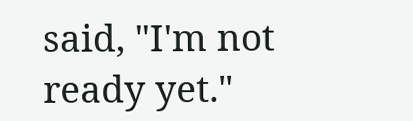said, "I'm not ready yet."